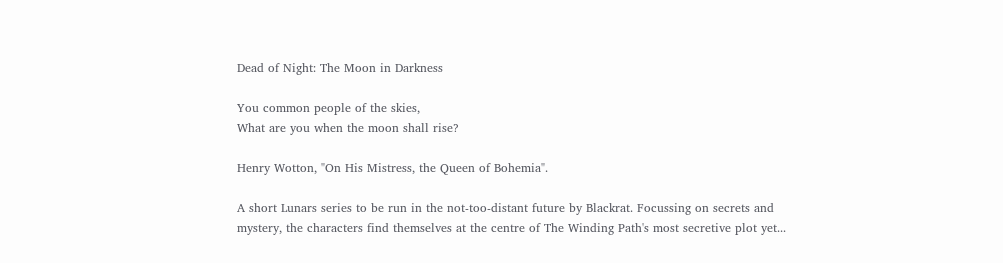Dead of Night: The Moon in Darkness

You common people of the skies,
What are you when the moon shall rise?

Henry Wotton, "On His Mistress, the Queen of Bohemia".

A short Lunars series to be run in the not-too-distant future by Blackrat. Focussing on secrets and mystery, the characters find themselves at the centre of The Winding Path's most secretive plot yet...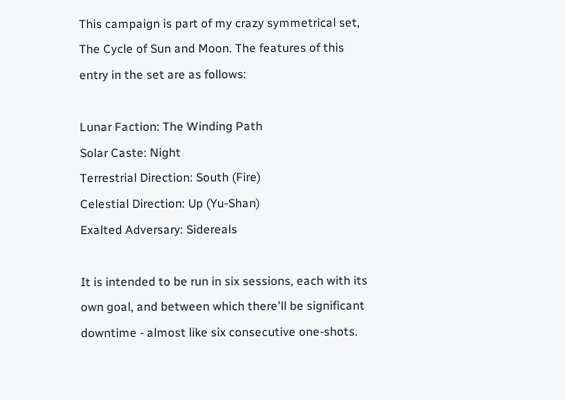This campaign is part of my crazy symmetrical set, The Cycle of Sun and Moon. The features of this entry in the set are as follows:

Lunar Faction: The Winding Path
Solar Caste: Night
Terrestrial Direction: South (Fire)
Celestial Direction: Up (Yu-Shan)
Exalted Adversary: Sidereals

It is intended to be run in six sessions, each with its own goal, and between which there'll be significant downtime - almost like six consecutive one-shots.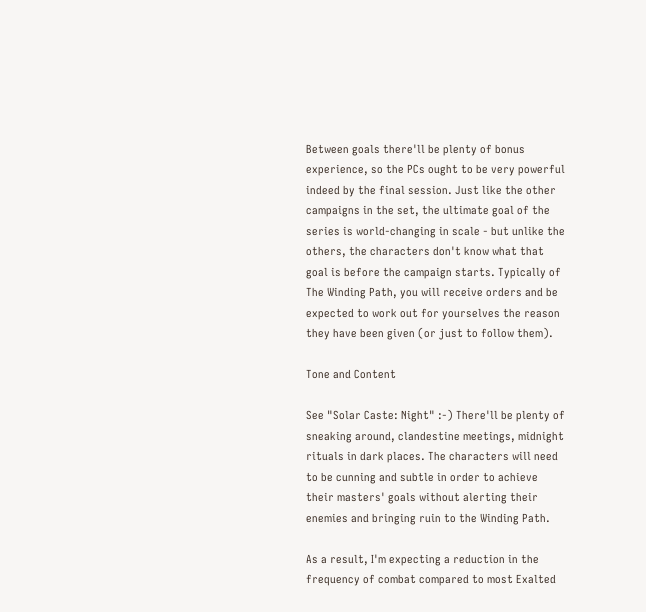Between goals there'll be plenty of bonus experience, so the PCs ought to be very powerful indeed by the final session. Just like the other campaigns in the set, the ultimate goal of the series is world-changing in scale - but unlike the others, the characters don't know what that goal is before the campaign starts. Typically of The Winding Path, you will receive orders and be expected to work out for yourselves the reason they have been given (or just to follow them).

Tone and Content

See "Solar Caste: Night" :-) There'll be plenty of sneaking around, clandestine meetings, midnight rituals in dark places. The characters will need to be cunning and subtle in order to achieve their masters' goals without alerting their enemies and bringing ruin to the Winding Path.

As a result, I'm expecting a reduction in the frequency of combat compared to most Exalted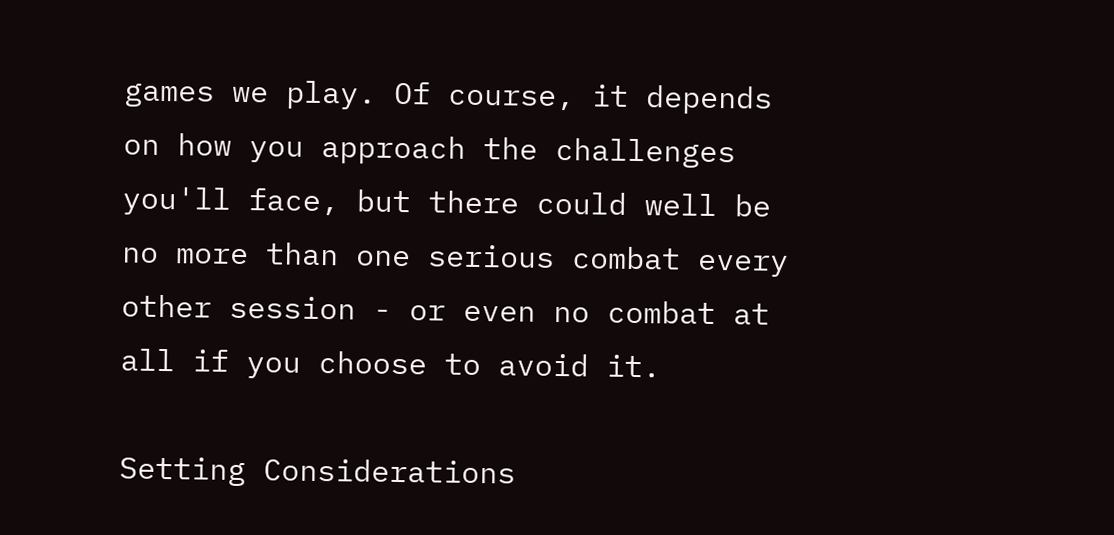games we play. Of course, it depends on how you approach the challenges you'll face, but there could well be no more than one serious combat every other session - or even no combat at all if you choose to avoid it.

Setting Considerations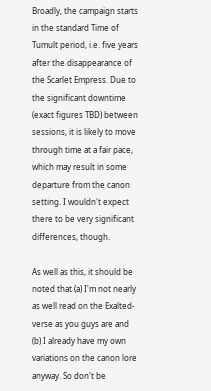Broadly, the campaign starts in the standard Time of Tumult period, i.e. five years after the disappearance of the Scarlet Empress. Due to the significant downtime (exact figures TBD) between sessions, it is likely to move through time at a fair pace, which may result in some departure from the canon setting. I wouldn't expect there to be very significant differences, though.

As well as this, it should be noted that (a) I'm not nearly as well read on the Exalted-verse as you guys are and (b) I already have my own variations on the canon lore anyway. So don't be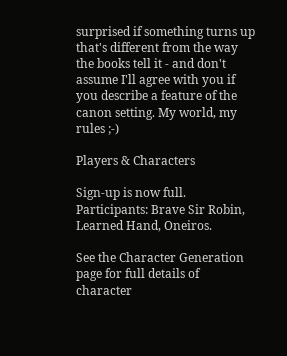surprised if something turns up that's different from the way the books tell it - and don't assume I'll agree with you if you describe a feature of the canon setting. My world, my rules ;-)

Players & Characters

Sign-up is now full. Participants: Brave Sir Robin, Learned Hand, Oneiros.

See the Character Generation page for full details of character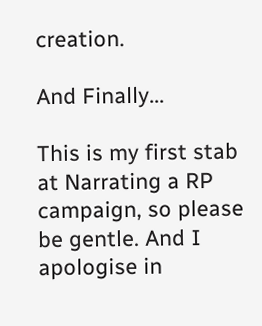creation.

And Finally...

This is my first stab at Narrating a RP campaign, so please be gentle. And I apologise in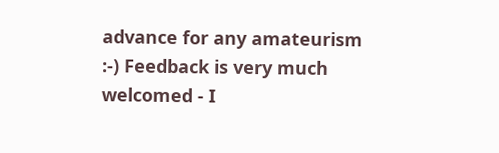advance for any amateurism :-) Feedback is very much welcomed - I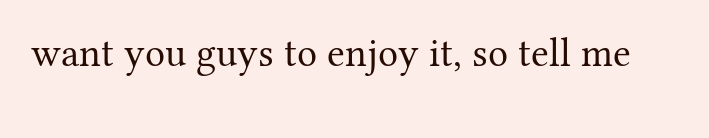want you guys to enjoy it, so tell me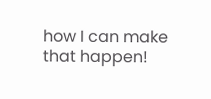how I can make that happen!